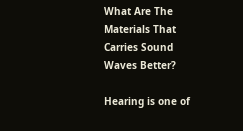What Are The Materials That Carries Sound Waves Better?

Hearing is one of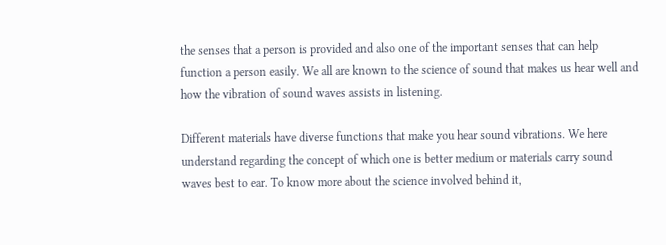the senses that a person is provided and also one of the important senses that can help function a person easily. We all are known to the science of sound that makes us hear well and how the vibration of sound waves assists in listening.

Different materials have diverse functions that make you hear sound vibrations. We here understand regarding the concept of which one is better medium or materials carry sound waves best to ear. To know more about the science involved behind it,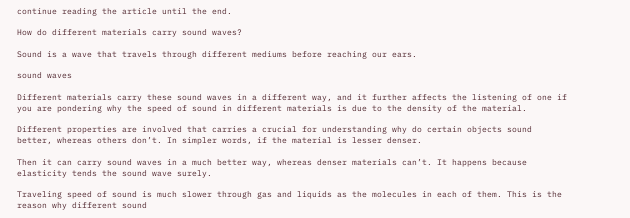continue reading the article until the end.

How do different materials carry sound waves?

Sound is a wave that travels through different mediums before reaching our ears.

sound waves

Different materials carry these sound waves in a different way, and it further affects the listening of one if you are pondering why the speed of sound in different materials is due to the density of the material.

Different properties are involved that carries a crucial for understanding why do certain objects sound better, whereas others don’t. In simpler words, if the material is lesser denser.

Then it can carry sound waves in a much better way, whereas denser materials can’t. It happens because elasticity tends the sound wave surely.

Traveling speed of sound is much slower through gas and liquids as the molecules in each of them. This is the reason why different sound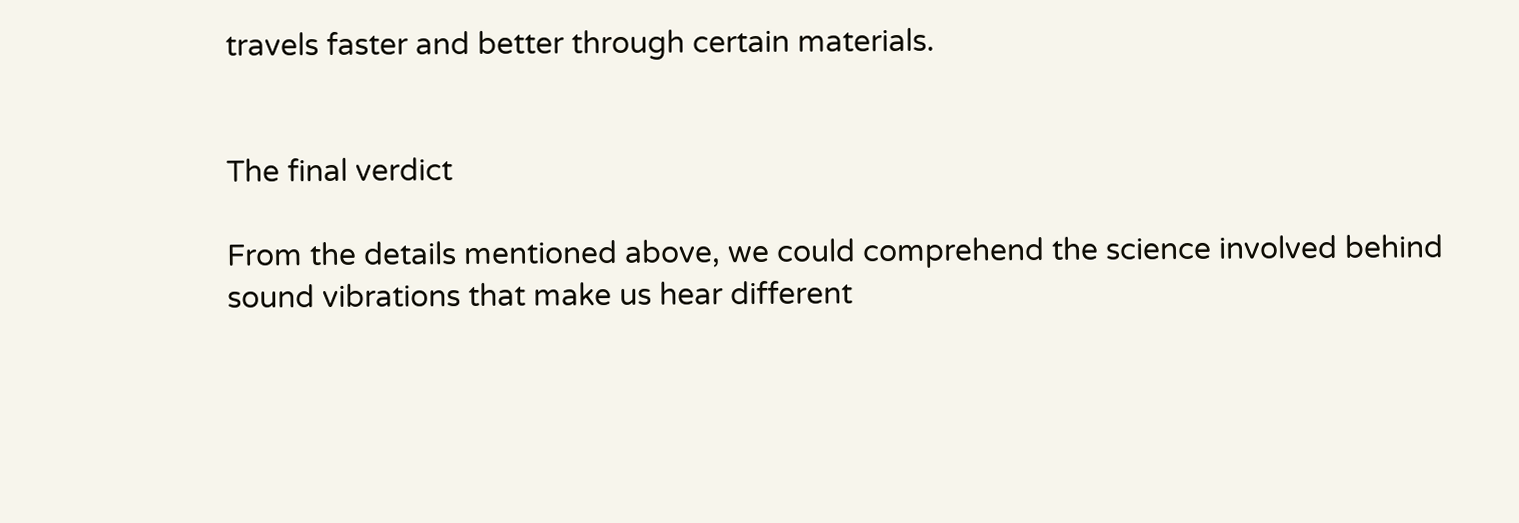travels faster and better through certain materials.


The final verdict

From the details mentioned above, we could comprehend the science involved behind sound vibrations that make us hear different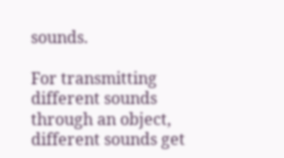sounds.

For transmitting different sounds through an object, different sounds get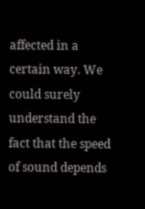affected in a certain way. We could surely understand the fact that the speed of sound depends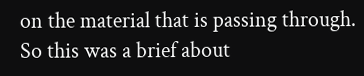on the material that is passing through. So this was a brief about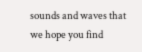sounds and waves that we hope you find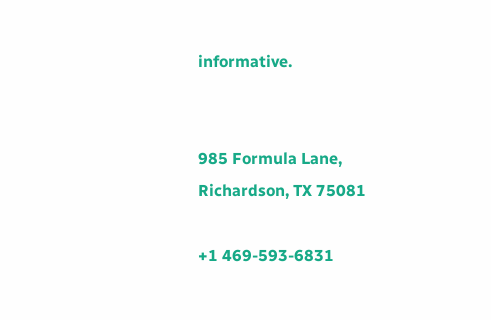informative.


985 Formula Lane,
Richardson, TX 75081

+1 469-593-6831